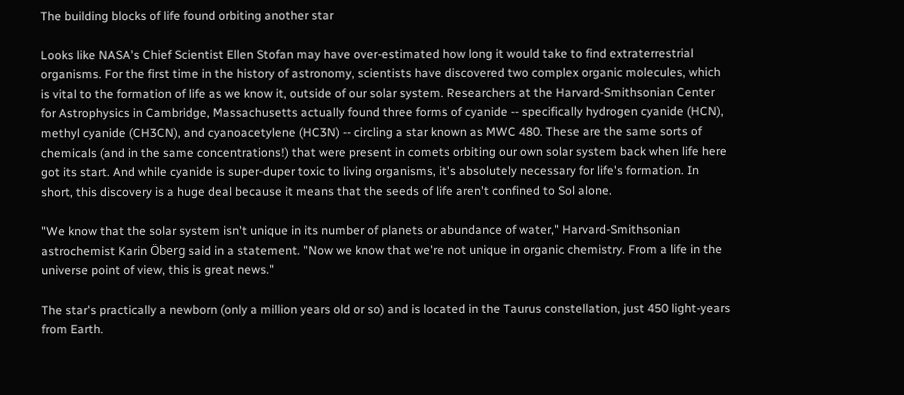The building blocks of life found orbiting another star

Looks like NASA's Chief Scientist Ellen Stofan may have over-estimated how long it would take to find extraterrestrial organisms. For the first time in the history of astronomy, scientists have discovered two complex organic molecules, which is vital to the formation of life as we know it, outside of our solar system. Researchers at the Harvard-Smithsonian Center for Astrophysics in Cambridge, Massachusetts actually found three forms of cyanide -- specifically hydrogen cyanide (HCN), methyl cyanide (CH3CN), and cyanoacetylene (HC3N) -- circling a star known as MWC 480. These are the same sorts of chemicals (and in the same concentrations!) that were present in comets orbiting our own solar system back when life here got its start. And while cyanide is super-duper toxic to living organisms, it's absolutely necessary for life's formation. In short, this discovery is a huge deal because it means that the seeds of life aren't confined to Sol alone.

"We know that the solar system isn't unique in its number of planets or abundance of water," Harvard-Smithsonian astrochemist Karin Öberg said in a statement. "Now we know that we're not unique in organic chemistry. From a life in the universe point of view, this is great news."

The star's practically a newborn (only a million years old or so) and is located in the Taurus constellation, just 450 light-years from Earth.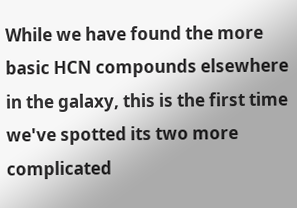While we have found the more basic HCN compounds elsewhere in the galaxy, this is the first time we've spotted its two more complicated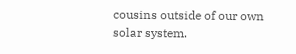cousins outside of our own solar system.